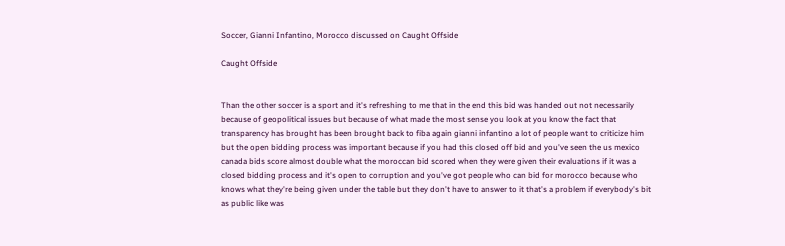Soccer, Gianni Infantino, Morocco discussed on Caught Offside

Caught Offside


Than the other soccer is a sport and it's refreshing to me that in the end this bid was handed out not necessarily because of geopolitical issues but because of what made the most sense you look at you know the fact that transparency has brought has been brought back to fiba again gianni infantino a lot of people want to criticize him but the open bidding process was important because if you had this closed off bid and you've seen the us mexico canada bids score almost double what the moroccan bid scored when they were given their evaluations if it was a closed bidding process and it's open to corruption and you've got people who can bid for morocco because who knows what they're being given under the table but they don't have to answer to it that's a problem if everybody's bit as public like was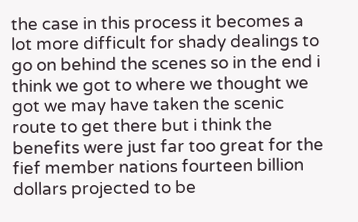the case in this process it becomes a lot more difficult for shady dealings to go on behind the scenes so in the end i think we got to where we thought we got we may have taken the scenic route to get there but i think the benefits were just far too great for the fief member nations fourteen billion dollars projected to be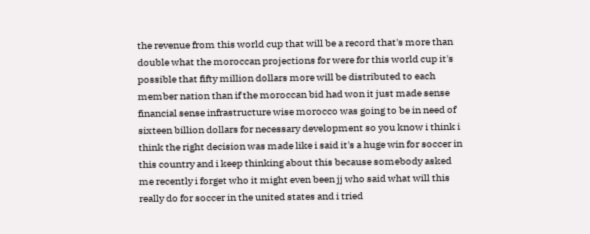the revenue from this world cup that will be a record that's more than double what the moroccan projections for were for this world cup it's possible that fifty million dollars more will be distributed to each member nation than if the moroccan bid had won it just made sense financial sense infrastructure wise morocco was going to be in need of sixteen billion dollars for necessary development so you know i think i think the right decision was made like i said it's a huge win for soccer in this country and i keep thinking about this because somebody asked me recently i forget who it might even been jj who said what will this really do for soccer in the united states and i tried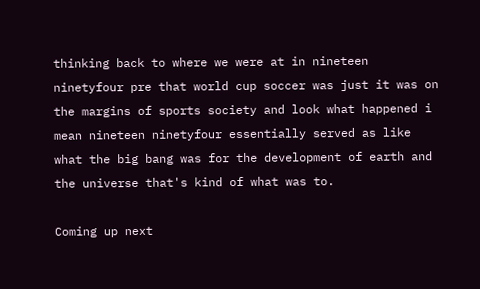thinking back to where we were at in nineteen ninetyfour pre that world cup soccer was just it was on the margins of sports society and look what happened i mean nineteen ninetyfour essentially served as like what the big bang was for the development of earth and the universe that's kind of what was to.

Coming up next